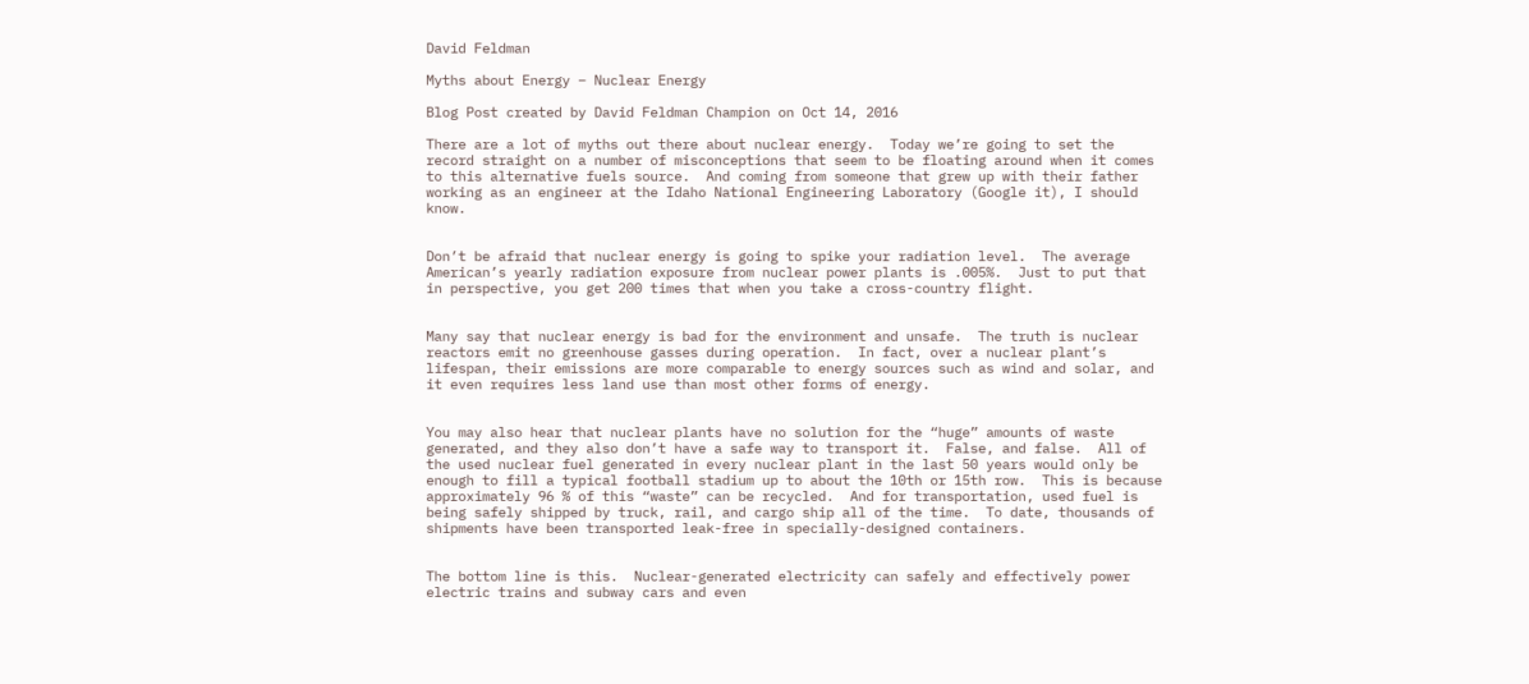David Feldman

Myths about Energy – Nuclear Energy

Blog Post created by David Feldman Champion on Oct 14, 2016

There are a lot of myths out there about nuclear energy.  Today we’re going to set the record straight on a number of misconceptions that seem to be floating around when it comes to this alternative fuels source.  And coming from someone that grew up with their father working as an engineer at the Idaho National Engineering Laboratory (Google it), I should know.


Don’t be afraid that nuclear energy is going to spike your radiation level.  The average American’s yearly radiation exposure from nuclear power plants is .005%.  Just to put that in perspective, you get 200 times that when you take a cross-country flight.


Many say that nuclear energy is bad for the environment and unsafe.  The truth is nuclear reactors emit no greenhouse gasses during operation.  In fact, over a nuclear plant’s lifespan, their emissions are more comparable to energy sources such as wind and solar, and it even requires less land use than most other forms of energy.


You may also hear that nuclear plants have no solution for the “huge” amounts of waste generated, and they also don’t have a safe way to transport it.  False, and false.  All of the used nuclear fuel generated in every nuclear plant in the last 50 years would only be enough to fill a typical football stadium up to about the 10th or 15th row.  This is because approximately 96 % of this “waste” can be recycled.  And for transportation, used fuel is being safely shipped by truck, rail, and cargo ship all of the time.  To date, thousands of shipments have been transported leak-free in specially-designed containers.


The bottom line is this.  Nuclear-generated electricity can safely and effectively power electric trains and subway cars and even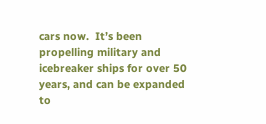cars now.  It’s been propelling military and icebreaker ships for over 50 years, and can be expanded to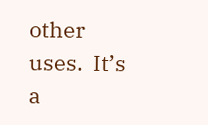other uses.  It’s a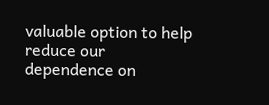valuable option to help reduce our dependence on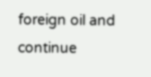foreign oil and continue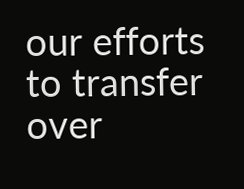our efforts to transfer over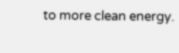to more clean energy.